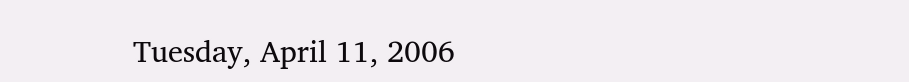Tuesday, April 11, 2006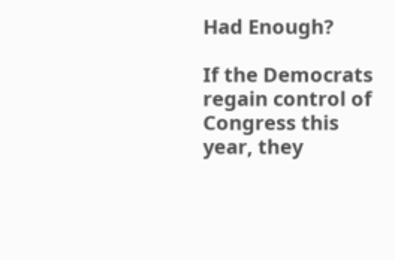Had Enough?

If the Democrats regain control of Congress this year, they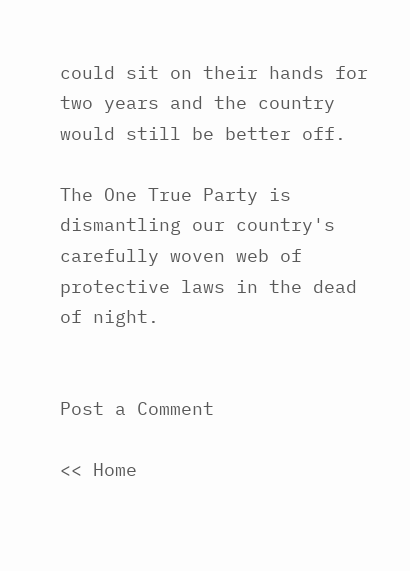could sit on their hands for two years and the country would still be better off.

The One True Party is dismantling our country's carefully woven web of protective laws in the dead of night.


Post a Comment

<< Home